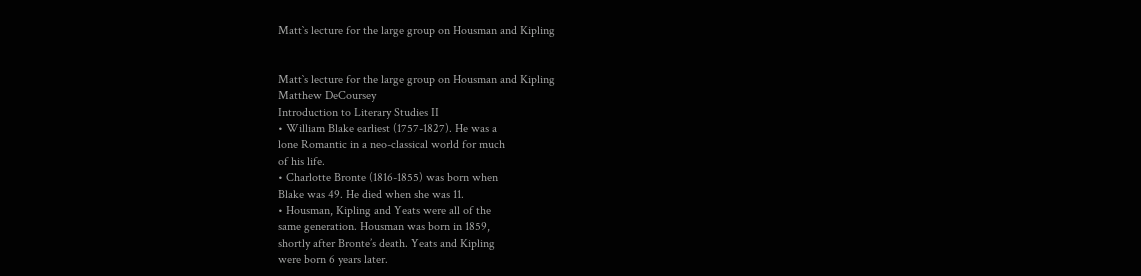Matt`s lecture for the large group on Housman and Kipling


Matt`s lecture for the large group on Housman and Kipling
Matthew DeCoursey
Introduction to Literary Studies II
• William Blake earliest (1757-1827). He was a
lone Romantic in a neo-classical world for much
of his life.
• Charlotte Bronte (1816-1855) was born when
Blake was 49. He died when she was 11.
• Housman, Kipling and Yeats were all of the
same generation. Housman was born in 1859,
shortly after Bronte’s death. Yeats and Kipling
were born 6 years later.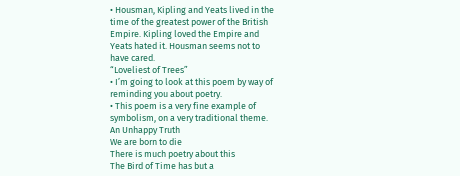• Housman, Kipling and Yeats lived in the
time of the greatest power of the British
Empire. Kipling loved the Empire and
Yeats hated it. Housman seems not to
have cared.
“Loveliest of Trees”
• I’m going to look at this poem by way of
reminding you about poetry.
• This poem is a very fine example of
symbolism, on a very traditional theme.
An Unhappy Truth
We are born to die
There is much poetry about this
The Bird of Time has but a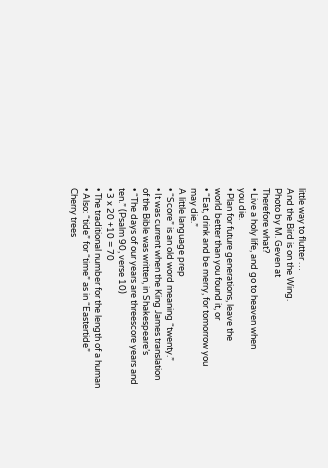little way to flutter …
And the Bird is on the Wing.
Photo by M. Geven at
Therefore what?
• Live a holy life, and go to heaven when
you die.
• Plan for future generations, leave the
world better than you found it, or
• “Eat, drink and be merry, for tomorrow you
may die.”
A little language prep
• “Score” is an old word meaning “twenty.”
• It was current when the King James translation
of the Bible was written, in Shakespeare’s
• “The days of our years are threescore years and
ten.” (Psalm 90, verse 10)
• 3 x 20 +10 = 70
• The traditional number for the length of a human
• Also: “tide” for “time” as in “Eastertide”
Cherry trees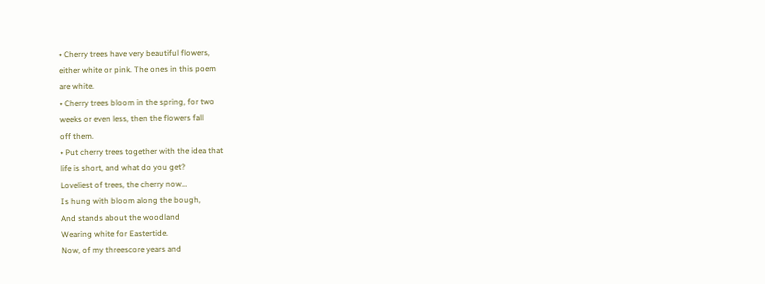• Cherry trees have very beautiful flowers,
either white or pink. The ones in this poem
are white.
• Cherry trees bloom in the spring, for two
weeks or even less, then the flowers fall
off them.
• Put cherry trees together with the idea that
life is short, and what do you get?
Loveliest of trees, the cherry now…
Is hung with bloom along the bough,
And stands about the woodland
Wearing white for Eastertide.
Now, of my threescore years and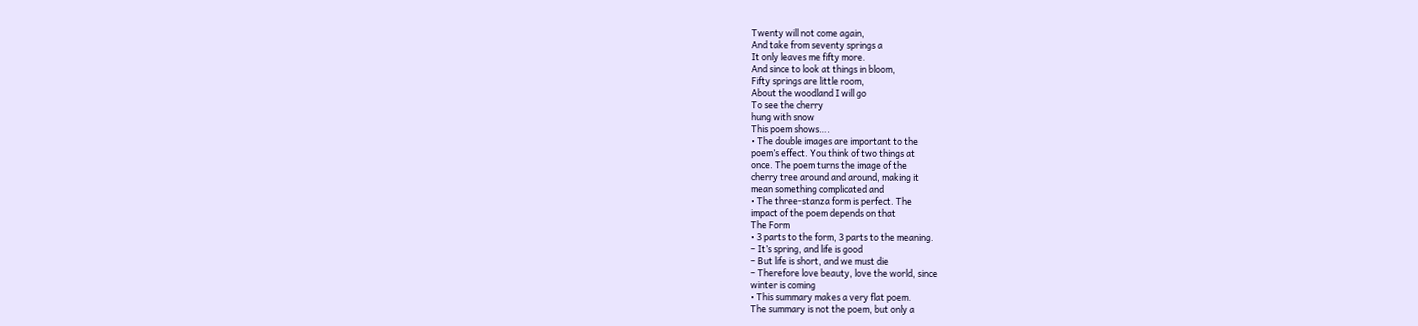Twenty will not come again,
And take from seventy springs a
It only leaves me fifty more.
And since to look at things in bloom,
Fifty springs are little room,
About the woodland I will go
To see the cherry
hung with snow
This poem shows….
• The double images are important to the
poem’s effect. You think of two things at
once. The poem turns the image of the
cherry tree around and around, making it
mean something complicated and
• The three-stanza form is perfect. The
impact of the poem depends on that
The Form
• 3 parts to the form, 3 parts to the meaning.
– It’s spring, and life is good
– But life is short, and we must die
– Therefore love beauty, love the world, since
winter is coming
• This summary makes a very flat poem.
The summary is not the poem, but only a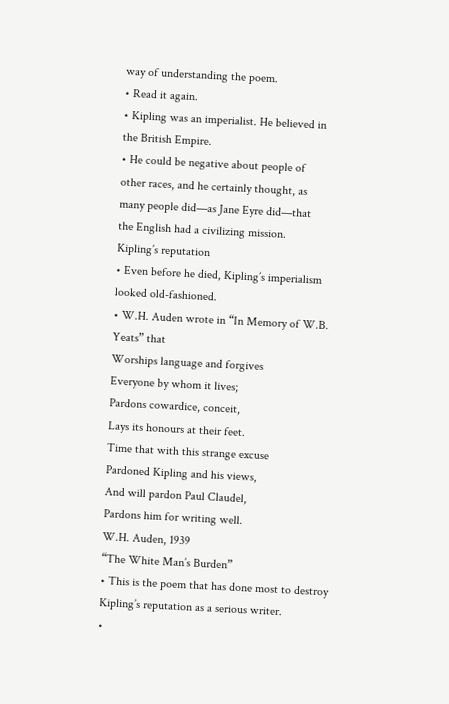way of understanding the poem.
• Read it again.
• Kipling was an imperialist. He believed in
the British Empire.
• He could be negative about people of
other races, and he certainly thought, as
many people did—as Jane Eyre did—that
the English had a civilizing mission.
Kipling’s reputation
• Even before he died, Kipling’s imperialism
looked old-fashioned.
• W.H. Auden wrote in “In Memory of W.B.
Yeats” that
Worships language and forgives
Everyone by whom it lives;
Pardons cowardice, conceit,
Lays its honours at their feet.
Time that with this strange excuse
Pardoned Kipling and his views,
And will pardon Paul Claudel,
Pardons him for writing well.
W.H. Auden, 1939
“The White Man’s Burden”
• This is the poem that has done most to destroy
Kipling’s reputation as a serious writer.
•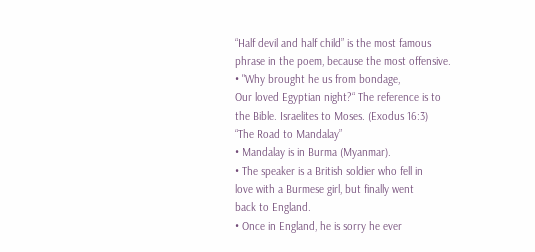“Half devil and half child” is the most famous
phrase in the poem, because the most offensive.
• "Why brought he us from bondage,
Our loved Egyptian night?“ The reference is to
the Bible. Israelites to Moses. (Exodus 16:3)
“The Road to Mandalay”
• Mandalay is in Burma (Myanmar).
• The speaker is a British soldier who fell in
love with a Burmese girl, but finally went
back to England.
• Once in England, he is sorry he ever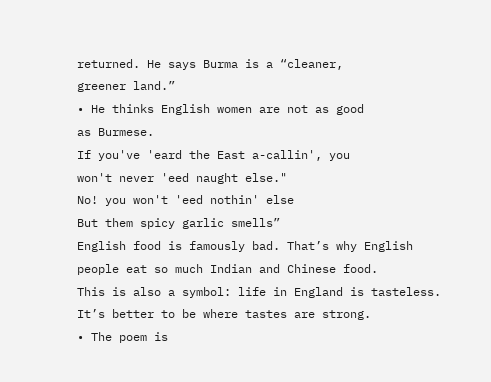returned. He says Burma is a “cleaner,
greener land.”
• He thinks English women are not as good
as Burmese.
If you've 'eard the East a-callin', you
won't never 'eed naught else."
No! you won't 'eed nothin' else
But them spicy garlic smells”
English food is famously bad. That’s why English
people eat so much Indian and Chinese food.
This is also a symbol: life in England is tasteless.
It’s better to be where tastes are strong.
• The poem is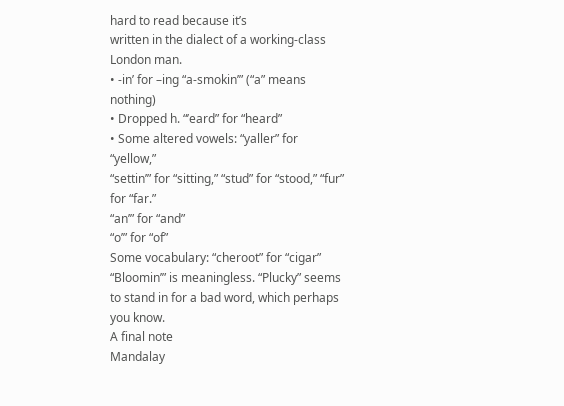hard to read because it’s
written in the dialect of a working-class
London man.
• -in’ for –ing “a-smokin’” (“a” means nothing)
• Dropped h. “’eard” for “heard”
• Some altered vowels: “yaller” for “yellow,”
“settin’” for “sitting,” “stud” for “stood,” “fur”
for “far.”
“an’” for “and”
“o’” for “of”
Some vocabulary: “cheroot” for “cigar”
“Bloomin’” is meaningless. “Plucky” seems
to stand in for a bad word, which perhaps
you know.
A final note
Mandalay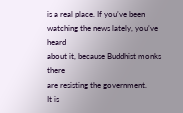is a real place. If you’ve been
watching the news lately, you’ve heard
about it, because Buddhist monks there
are resisting the government.
It is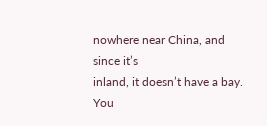nowhere near China, and since it’s
inland, it doesn’t have a bay. You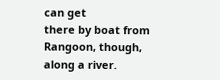can get
there by boat from Rangoon, though,
along a river.